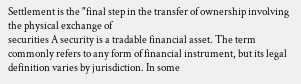Settlement is the "final step in the transfer of ownership involving the physical exchange of
securities A security is a tradable financial asset. The term commonly refers to any form of financial instrument, but its legal definition varies by jurisdiction. In some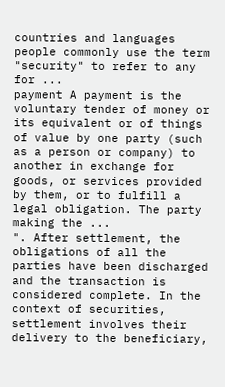countries and languages people commonly use the term "security" to refer to any for ...
payment A payment is the voluntary tender of money or its equivalent or of things of value by one party (such as a person or company) to another in exchange for goods, or services provided by them, or to fulfill a legal obligation. The party making the ...
". After settlement, the obligations of all the parties have been discharged and the transaction is considered complete. In the context of securities, settlement involves their delivery to the beneficiary,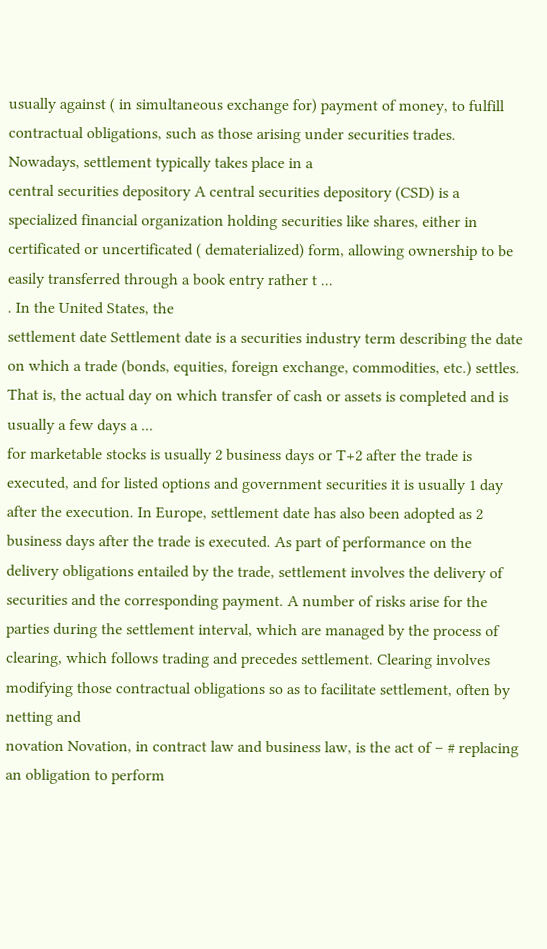usually against ( in simultaneous exchange for) payment of money, to fulfill contractual obligations, such as those arising under securities trades. Nowadays, settlement typically takes place in a
central securities depository A central securities depository (CSD) is a specialized financial organization holding securities like shares, either in certificated or uncertificated ( dematerialized) form, allowing ownership to be easily transferred through a book entry rather t ...
. In the United States, the
settlement date Settlement date is a securities industry term describing the date on which a trade (bonds, equities, foreign exchange, commodities, etc.) settles. That is, the actual day on which transfer of cash or assets is completed and is usually a few days a ...
for marketable stocks is usually 2 business days or T+2 after the trade is executed, and for listed options and government securities it is usually 1 day after the execution. In Europe, settlement date has also been adopted as 2 business days after the trade is executed. As part of performance on the delivery obligations entailed by the trade, settlement involves the delivery of securities and the corresponding payment. A number of risks arise for the parties during the settlement interval, which are managed by the process of clearing, which follows trading and precedes settlement. Clearing involves modifying those contractual obligations so as to facilitate settlement, often by netting and
novation Novation, in contract law and business law, is the act of – # replacing an obligation to perform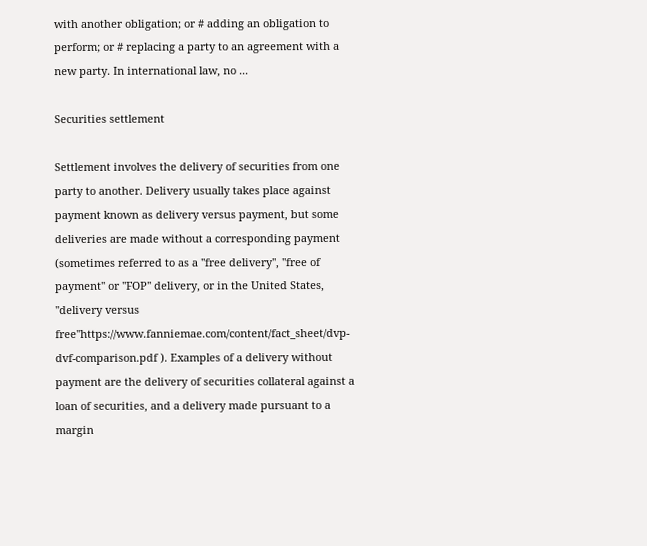with another obligation; or # adding an obligation to perform; or # replacing a party to an agreement with a new party. In international law, no ...

Securities settlement

Settlement involves the delivery of securities from one party to another. Delivery usually takes place against payment known as delivery versus payment, but some deliveries are made without a corresponding payment (sometimes referred to as a ''free delivery'', ''free of payment'' or ''FOP'' delivery, or in the United States, ''delivery versus free''https://www.fanniemae.com/content/fact_sheet/dvp-dvf-comparison.pdf ). Examples of a delivery without payment are the delivery of securities collateral against a loan of securities, and a delivery made pursuant to a margin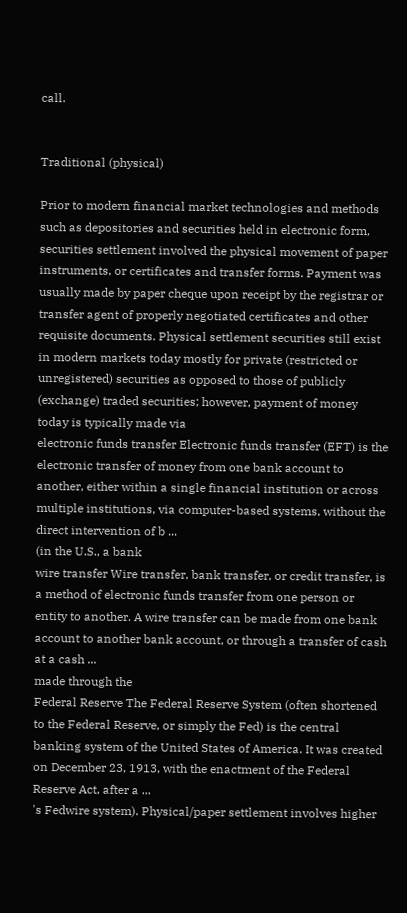call.


Traditional (physical)

Prior to modern financial market technologies and methods such as depositories and securities held in electronic form, securities settlement involved the physical movement of paper instruments, or certificates and transfer forms. Payment was usually made by paper cheque upon receipt by the registrar or transfer agent of properly negotiated certificates and other requisite documents. Physical settlement securities still exist in modern markets today mostly for private (restricted or unregistered) securities as opposed to those of publicly (exchange) traded securities; however, payment of money today is typically made via
electronic funds transfer Electronic funds transfer (EFT) is the electronic transfer of money from one bank account to another, either within a single financial institution or across multiple institutions, via computer-based systems, without the direct intervention of b ...
(in the U.S., a bank
wire transfer Wire transfer, bank transfer, or credit transfer, is a method of electronic funds transfer from one person or entity to another. A wire transfer can be made from one bank account to another bank account, or through a transfer of cash at a cash ...
made through the
Federal Reserve The Federal Reserve System (often shortened to the Federal Reserve, or simply the Fed) is the central banking system of the United States of America. It was created on December 23, 1913, with the enactment of the Federal Reserve Act, after a ...
's Fedwire system). Physical/paper settlement involves higher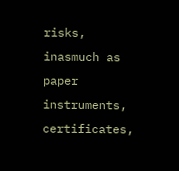risks, inasmuch as paper instruments, certificates,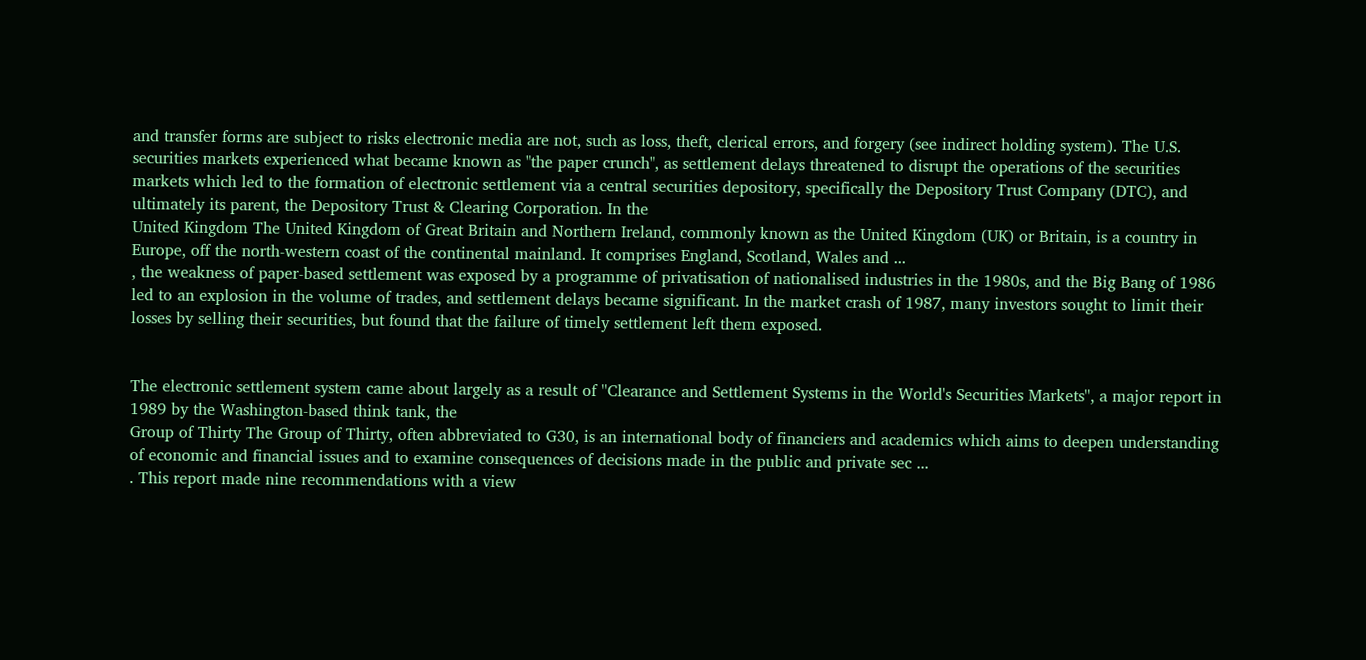and transfer forms are subject to risks electronic media are not, such as loss, theft, clerical errors, and forgery (see indirect holding system). The U.S. securities markets experienced what became known as "the paper crunch", as settlement delays threatened to disrupt the operations of the securities markets which led to the formation of electronic settlement via a central securities depository, specifically the Depository Trust Company (DTC), and ultimately its parent, the Depository Trust & Clearing Corporation. In the
United Kingdom The United Kingdom of Great Britain and Northern Ireland, commonly known as the United Kingdom (UK) or Britain, is a country in Europe, off the north-western coast of the continental mainland. It comprises England, Scotland, Wales and ...
, the weakness of paper-based settlement was exposed by a programme of privatisation of nationalised industries in the 1980s, and the Big Bang of 1986 led to an explosion in the volume of trades, and settlement delays became significant. In the market crash of 1987, many investors sought to limit their losses by selling their securities, but found that the failure of timely settlement left them exposed.


The electronic settlement system came about largely as a result of ''Clearance and Settlement Systems in the World's Securities Markets'', a major report in 1989 by the Washington-based think tank, the
Group of Thirty The Group of Thirty, often abbreviated to G30, is an international body of financiers and academics which aims to deepen understanding of economic and financial issues and to examine consequences of decisions made in the public and private sec ...
. This report made nine recommendations with a view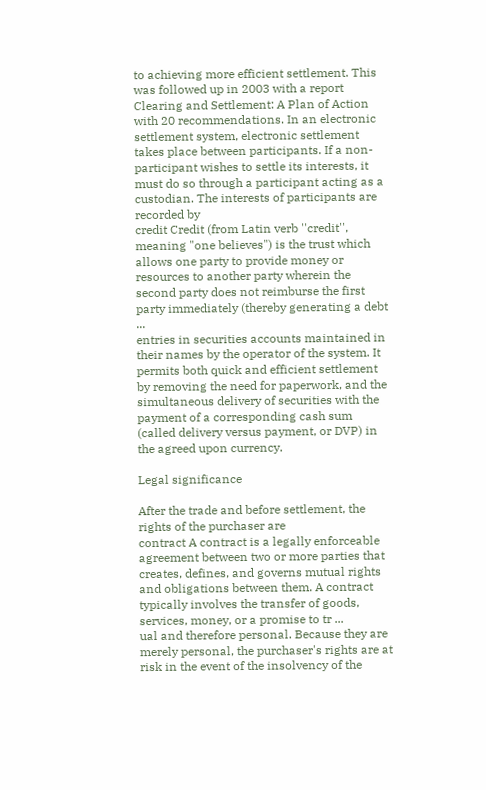to achieving more efficient settlement. This was followed up in 2003 with a report
Clearing and Settlement: A Plan of Action
with 20 recommendations. In an electronic settlement system, electronic settlement takes place between participants. If a non-participant wishes to settle its interests, it must do so through a participant acting as a custodian. The interests of participants are recorded by
credit Credit (from Latin verb ''credit'', meaning "one believes") is the trust which allows one party to provide money or resources to another party wherein the second party does not reimburse the first party immediately (thereby generating a debt ...
entries in securities accounts maintained in their names by the operator of the system. It permits both quick and efficient settlement by removing the need for paperwork, and the simultaneous delivery of securities with the payment of a corresponding cash sum (called delivery versus payment, or DVP) in the agreed upon currency.

Legal significance

After the trade and before settlement, the rights of the purchaser are
contract A contract is a legally enforceable agreement between two or more parties that creates, defines, and governs mutual rights and obligations between them. A contract typically involves the transfer of goods, services, money, or a promise to tr ...
ual and therefore personal. Because they are merely personal, the purchaser's rights are at risk in the event of the insolvency of the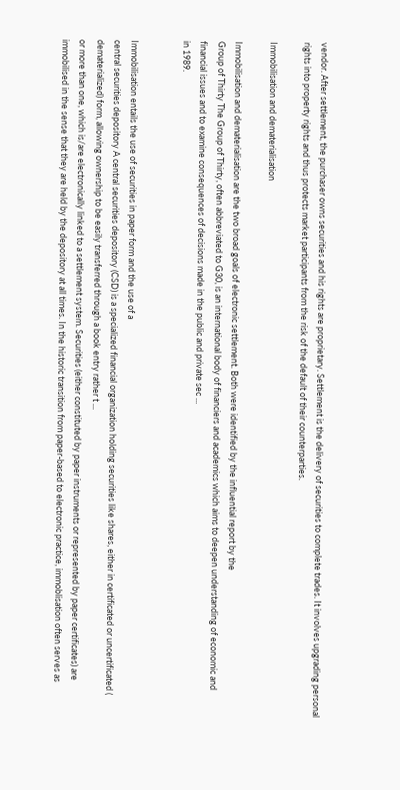vendor. After settlement, the purchaser owns securities and his rights are proprietary. Settlement is the delivery of securities to complete trades. It involves upgrading personal rights into property rights and thus protects market participants from the risk of the default of their counterparties.

Immobilisation and dematerialisation

Immobilisation and dematerialisation are the two broad goals of electronic settlement. Both were identified by the influential report by the
Group of Thirty The Group of Thirty, often abbreviated to G30, is an international body of financiers and academics which aims to deepen understanding of economic and financial issues and to examine consequences of decisions made in the public and private sec ...
in 1989.


Immobilisation entails the use of securities in paper form and the use of a
central securities depository A central securities depository (CSD) is a specialized financial organization holding securities like shares, either in certificated or uncertificated ( dematerialized) form, allowing ownership to be easily transferred through a book entry rather t ...
or more than one, which is/are electronically linked to a settlement system. Securities (either constituted by paper instruments or represented by paper certificates) are immobilised in the sense that they are held by the depository at all times. In the historic transition from paper-based to electronic practice, immoblisation often serves as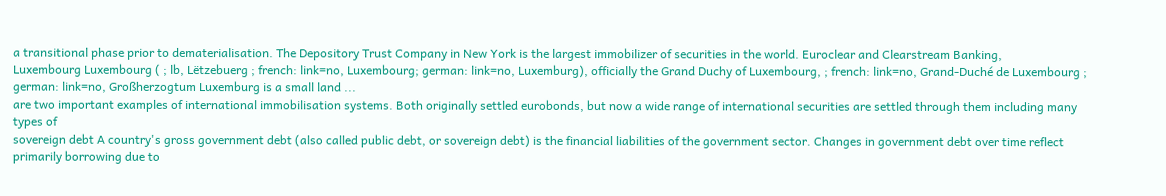a transitional phase prior to dematerialisation. The Depository Trust Company in New York is the largest immobilizer of securities in the world. Euroclear and Clearstream Banking,
Luxembourg Luxembourg ( ; lb, Lëtzebuerg ; french: link=no, Luxembourg; german: link=no, Luxemburg), officially the Grand Duchy of Luxembourg, ; french: link=no, Grand-Duché de Luxembourg ; german: link=no, Großherzogtum Luxemburg is a small land ...
are two important examples of international immobilisation systems. Both originally settled eurobonds, but now a wide range of international securities are settled through them including many types of
sovereign debt A country's gross government debt (also called public debt, or sovereign debt) is the financial liabilities of the government sector. Changes in government debt over time reflect primarily borrowing due to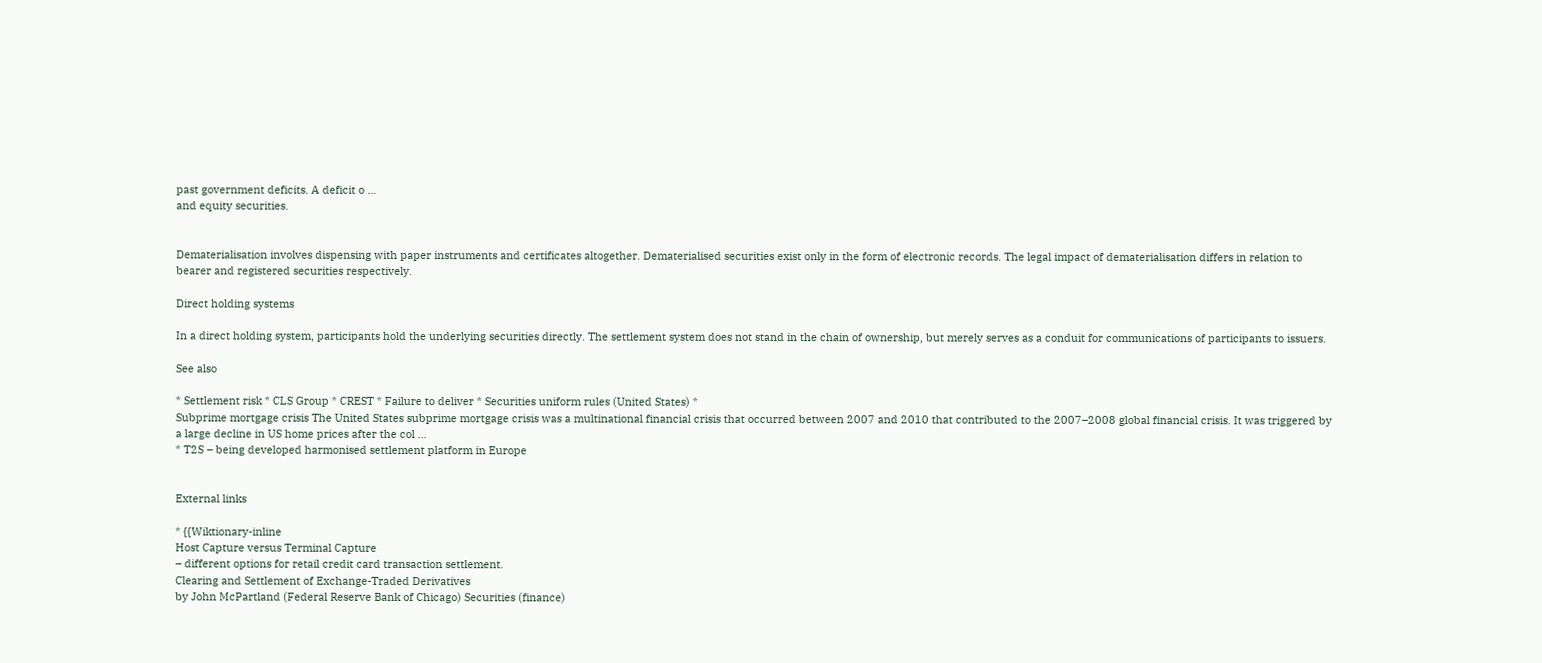past government deficits. A deficit o ...
and equity securities.


Dematerialisation involves dispensing with paper instruments and certificates altogether. Dematerialised securities exist only in the form of electronic records. The legal impact of dematerialisation differs in relation to bearer and registered securities respectively.

Direct holding systems

In a direct holding system, participants hold the underlying securities directly. The settlement system does not stand in the chain of ownership, but merely serves as a conduit for communications of participants to issuers.

See also

* Settlement risk * CLS Group * CREST * Failure to deliver * Securities uniform rules (United States) *
Subprime mortgage crisis The United States subprime mortgage crisis was a multinational financial crisis that occurred between 2007 and 2010 that contributed to the 2007–2008 global financial crisis. It was triggered by a large decline in US home prices after the col ...
* T2S – being developed harmonised settlement platform in Europe


External links

* {{Wiktionary-inline
Host Capture versus Terminal Capture
– different options for retail credit card transaction settlement.
Clearing and Settlement of Exchange-Traded Derivatives
by John McPartland (Federal Reserve Bank of Chicago) Securities (finance)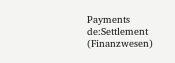Payments de:Settlement (Finanzwesen)